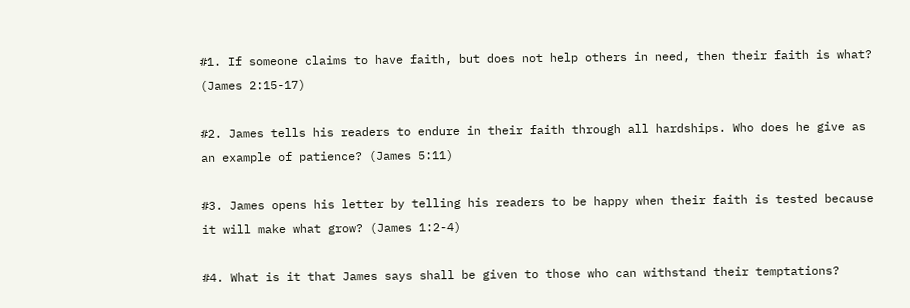#1. If someone claims to have faith, but does not help others in need, then their faith is what? (James 2:15-17)

#2. James tells his readers to endure in their faith through all hardships. Who does he give as an example of patience? (James 5:11)

#3. James opens his letter by telling his readers to be happy when their faith is tested because it will make what grow? (James 1:2-4)

#4. What is it that James says shall be given to those who can withstand their temptations?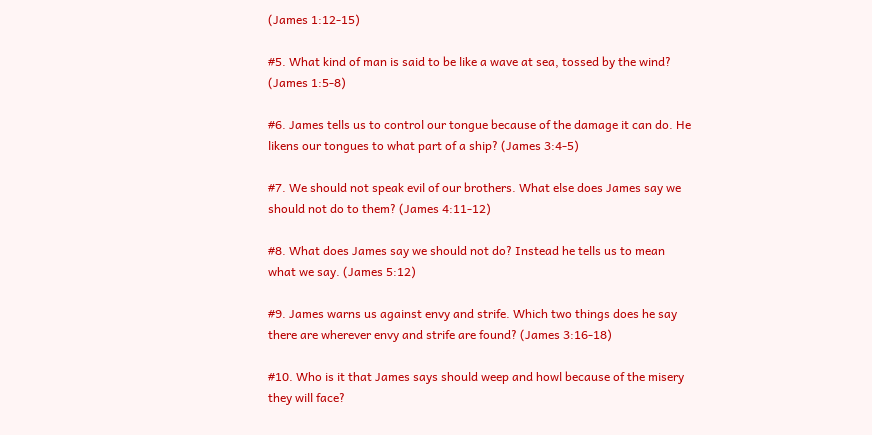(James 1:12-15)

#5. What kind of man is said to be like a wave at sea, tossed by the wind? (James 1:5-8)

#6. James tells us to control our tongue because of the damage it can do. He likens our tongues to what part of a ship? (James 3:4-5)

#7. We should not speak evil of our brothers. What else does James say we should not do to them? (James 4:11-12)

#8. What does James say we should not do? Instead he tells us to mean what we say. (James 5:12)

#9. James warns us against envy and strife. Which two things does he say there are wherever envy and strife are found? (James 3:16-18)

#10. Who is it that James says should weep and howl because of the misery they will face?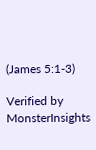(James 5:1-3)

Verified by MonsterInsights